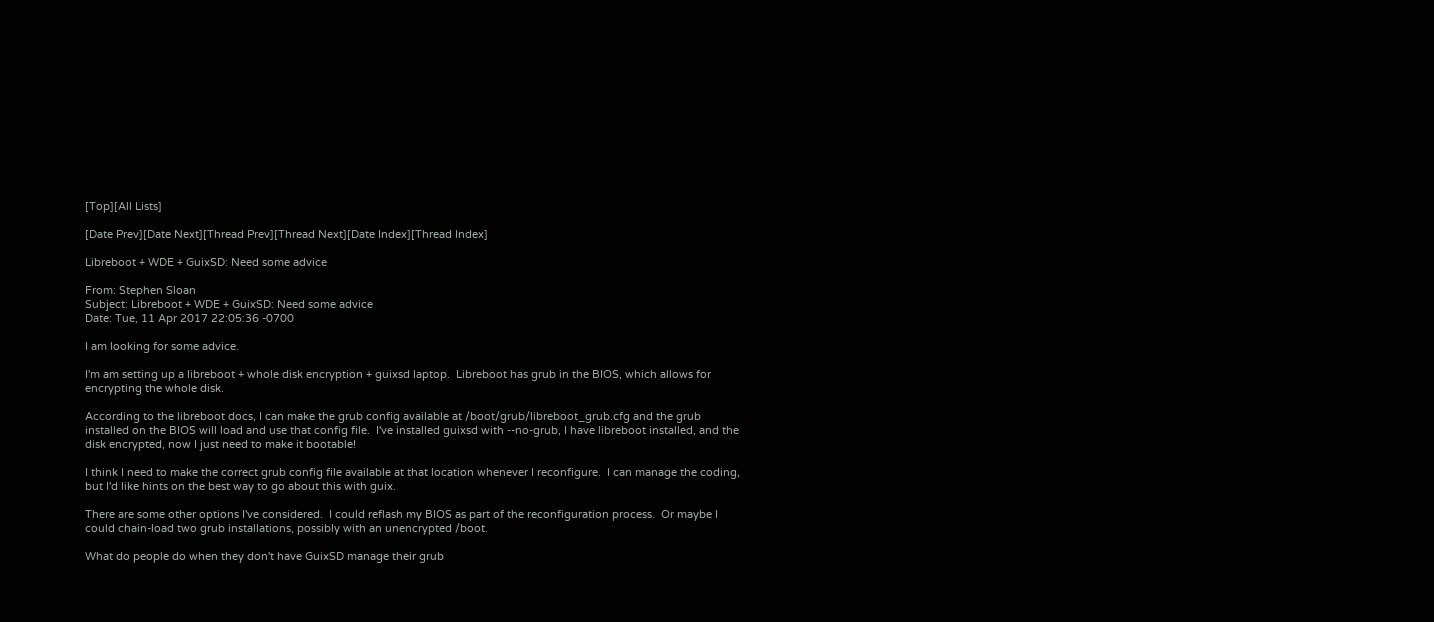[Top][All Lists]

[Date Prev][Date Next][Thread Prev][Thread Next][Date Index][Thread Index]

Libreboot + WDE + GuixSD: Need some advice

From: Stephen Sloan
Subject: Libreboot + WDE + GuixSD: Need some advice
Date: Tue, 11 Apr 2017 22:05:36 -0700

I am looking for some advice.

I'm am setting up a libreboot + whole disk encryption + guixsd laptop.  Libreboot has grub in the BIOS, which allows for encrypting the whole disk.

According to the libreboot docs, I can make the grub config available at /boot/grub/libreboot_grub.cfg and the grub installed on the BIOS will load and use that config file.  I've installed guixsd with --no-grub, I have libreboot installed, and the disk encrypted, now I just need to make it bootable!

I think I need to make the correct grub config file available at that location whenever I reconfigure.  I can manage the coding, but I'd like hints on the best way to go about this with guix.

There are some other options I've considered.  I could reflash my BIOS as part of the reconfiguration process.  Or maybe I could chain-load two grub installations, possibly with an unencrypted /boot.

What do people do when they don't have GuixSD manage their grub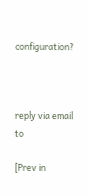configuration?



reply via email to

[Prev in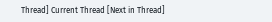Thread] Current Thread [Next in Thread]